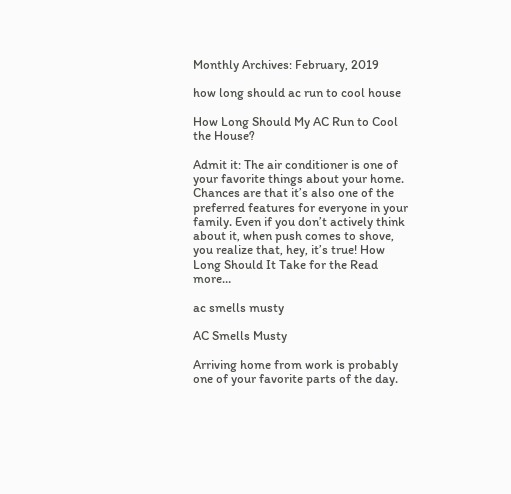Monthly Archives: February, 2019

how long should ac run to cool house

How Long Should My AC Run to Cool the House?

Admit it: The air conditioner is one of your favorite things about your home. Chances are that it’s also one of the preferred features for everyone in your family. Even if you don’t actively think about it, when push comes to shove, you realize that, hey, it’s true! How Long Should It Take for the Read more…

ac smells musty

AC Smells Musty

Arriving home from work is probably one of your favorite parts of the day.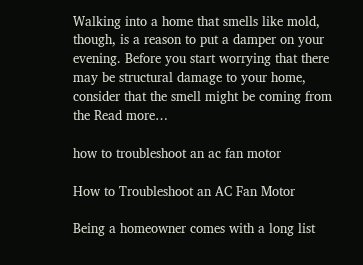Walking into a home that smells like mold, though, is a reason to put a damper on your evening. Before you start worrying that there may be structural damage to your home, consider that the smell might be coming from the Read more…

how to troubleshoot an ac fan motor

How to Troubleshoot an AC Fan Motor

Being a homeowner comes with a long list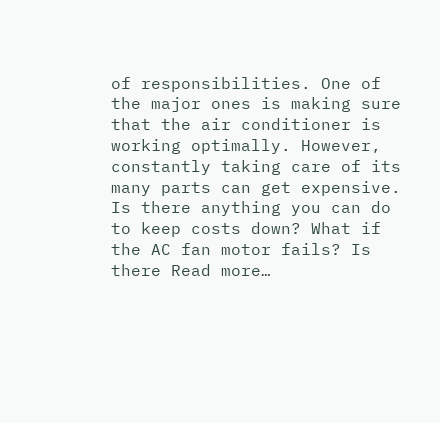of responsibilities. One of the major ones is making sure that the air conditioner is working optimally. However, constantly taking care of its many parts can get expensive. Is there anything you can do to keep costs down? What if the AC fan motor fails? Is there Read more…